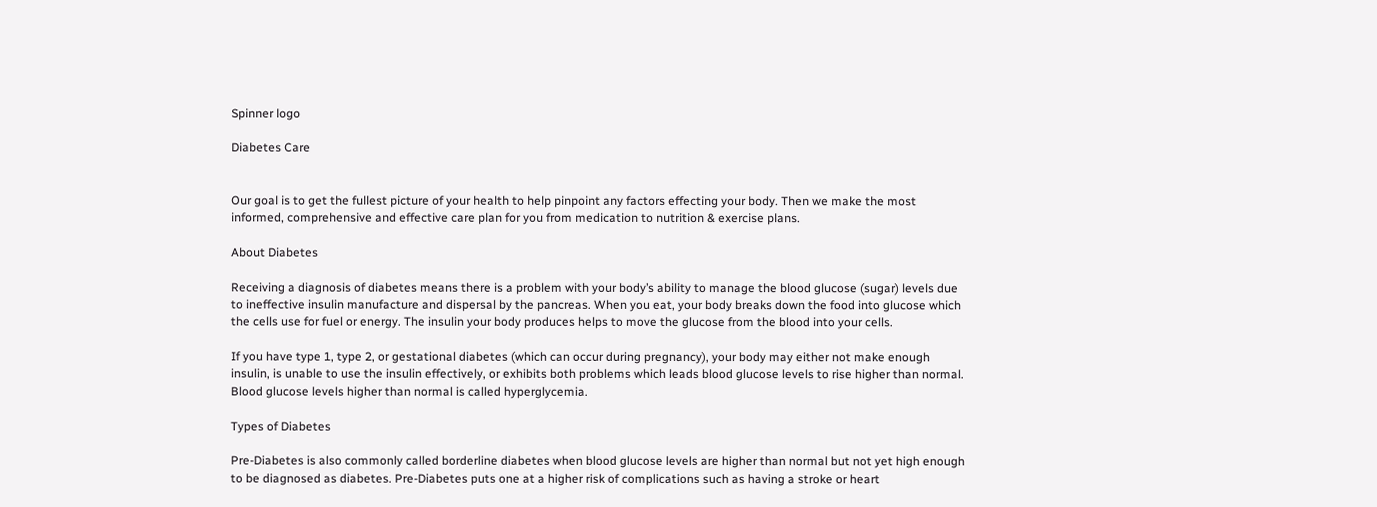Spinner logo

Diabetes Care


Our goal is to get the fullest picture of your health to help pinpoint any factors effecting your body. Then we make the most informed, comprehensive and effective care plan for you from medication to nutrition & exercise plans.

About Diabetes

Receiving a diagnosis of diabetes means there is a problem with your body’s ability to manage the blood glucose (sugar) levels due to ineffective insulin manufacture and dispersal by the pancreas. When you eat, your body breaks down the food into glucose which the cells use for fuel or energy. The insulin your body produces helps to move the glucose from the blood into your cells.

If you have type 1, type 2, or gestational diabetes (which can occur during pregnancy), your body may either not make enough insulin, is unable to use the insulin effectively, or exhibits both problems which leads blood glucose levels to rise higher than normal. Blood glucose levels higher than normal is called hyperglycemia.

Types of Diabetes

Pre-Diabetes is also commonly called borderline diabetes when blood glucose levels are higher than normal but not yet high enough to be diagnosed as diabetes. Pre-Diabetes puts one at a higher risk of complications such as having a stroke or heart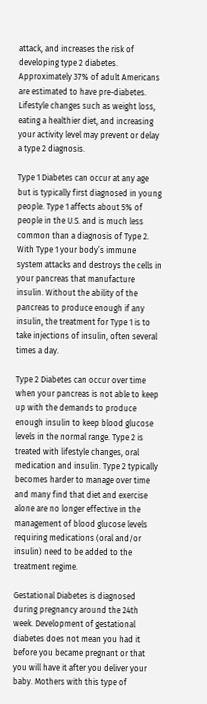attack, and increases the risk of developing type 2 diabetes. Approximately 37% of adult Americans are estimated to have pre-diabetes. Lifestyle changes such as weight loss, eating a healthier diet, and increasing your activity level may prevent or delay a type 2 diagnosis.

Type 1 Diabetes can occur at any age but is typically first diagnosed in young people. Type 1 affects about 5% of people in the U.S. and is much less common than a diagnosis of Type 2. With Type 1 your body’s immune system attacks and destroys the cells in your pancreas that manufacture insulin. Without the ability of the pancreas to produce enough if any insulin, the treatment for Type 1 is to take injections of insulin, often several times a day.

Type 2 Diabetes can occur over time when your pancreas is not able to keep up with the demands to produce enough insulin to keep blood glucose levels in the normal range. Type 2 is treated with lifestyle changes, oral medication and insulin. Type 2 typically becomes harder to manage over time and many find that diet and exercise alone are no longer effective in the management of blood glucose levels requiring medications (oral and/or insulin) need to be added to the treatment regime.

Gestational Diabetes is diagnosed during pregnancy around the 24th week. Development of gestational diabetes does not mean you had it before you became pregnant or that you will have it after you deliver your baby. Mothers with this type of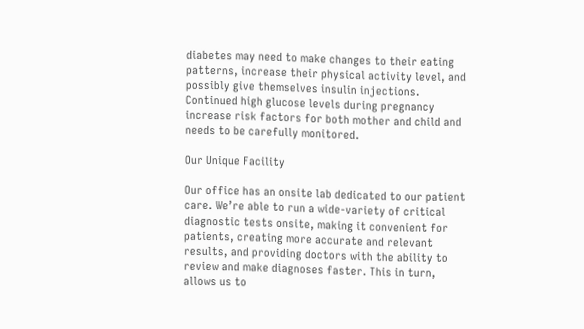diabetes may need to make changes to their eating patterns, increase their physical activity level, and possibly give themselves insulin injections. Continued high glucose levels during pregnancy increase risk factors for both mother and child and needs to be carefully monitored.

Our Unique Facility

Our office has an onsite lab dedicated to our patient care. We’re able to run a wide-variety of critical diagnostic tests onsite, making it convenient for patients, creating more accurate and relevant results, and providing doctors with the ability to review and make diagnoses faster. This in turn, allows us to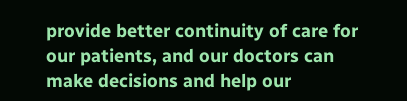provide better continuity of care for our patients, and our doctors can make decisions and help our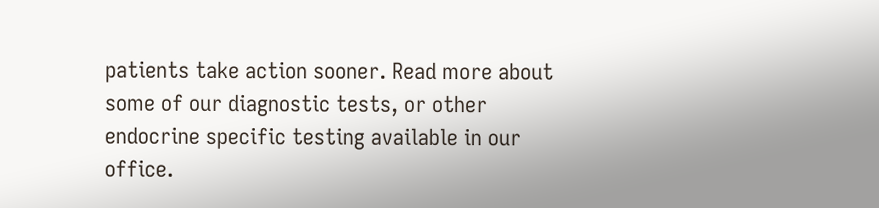patients take action sooner. Read more about some of our diagnostic tests, or other endocrine specific testing available in our office.